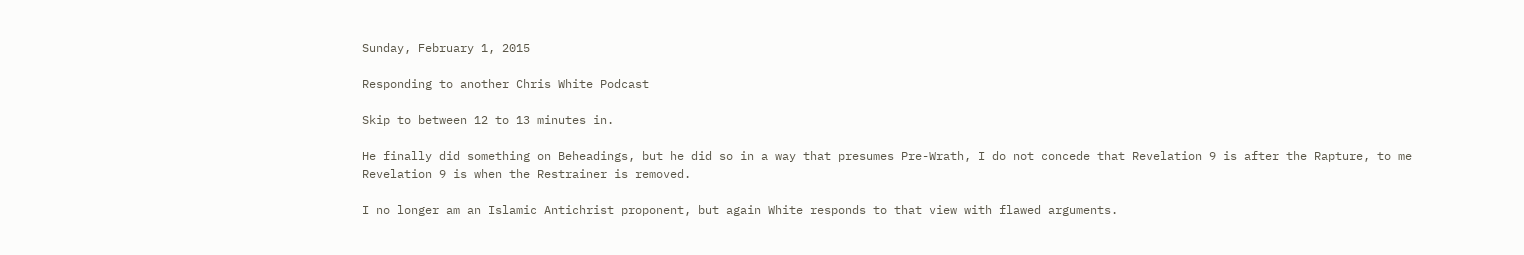Sunday, February 1, 2015

Responding to another Chris White Podcast

Skip to between 12 to 13 minutes in.

He finally did something on Beheadings, but he did so in a way that presumes Pre-Wrath, I do not concede that Revelation 9 is after the Rapture, to me Revelation 9 is when the Restrainer is removed.

I no longer am an Islamic Antichrist proponent, but again White responds to that view with flawed arguments.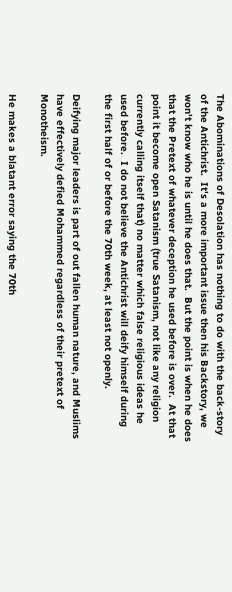The Abominations of Desolation has nothing to do with the back-story of the Antichrist.  It's a more important issue then his Backstory, we won't know who he is until he does that.  But the point is when he does that the Pretext of whatever deception he used before is over.  At that point it become open Satanism (true Satanism, not like any religion currently calling itself that) no matter which false religious ideas he used before.  I do not believe the Antichrist will deify himself during the first half of or before the 70th week, at least not openly.

Deifying major leaders is part of out fallen human nature, and Muslims have effectively defied Mohammed regardless of their pretext of Monotheism.

He makes a blatant error saying the 70th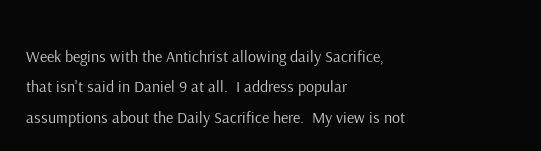Week begins with the Antichrist allowing daily Sacrifice, that isn't said in Daniel 9 at all.  I address popular assumptions about the Daily Sacrifice here.  My view is not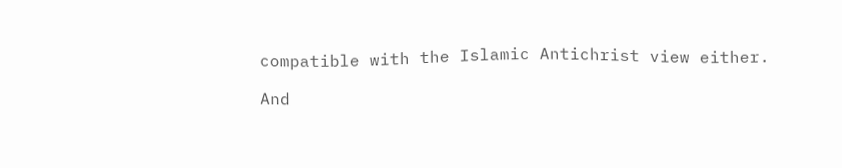compatible with the Islamic Antichrist view either.

And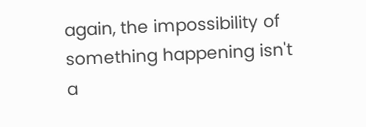again, the impossibility of something happening isn't a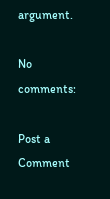argument.

No comments:

Post a Comment